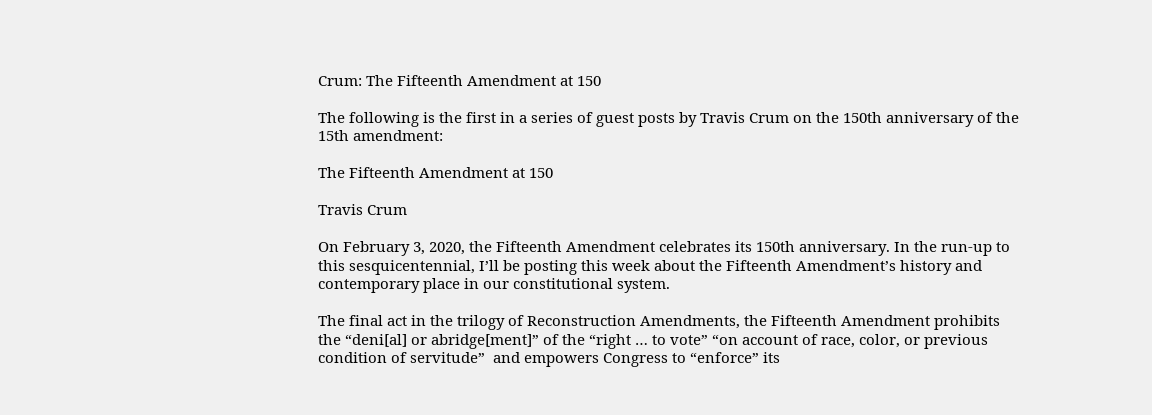Crum: The Fifteenth Amendment at 150

The following is the first in a series of guest posts by Travis Crum on the 150th anniversary of the 15th amendment:

The Fifteenth Amendment at 150

Travis Crum

On February 3, 2020, the Fifteenth Amendment celebrates its 150th anniversary. In the run-up to this sesquicentennial, I’ll be posting this week about the Fifteenth Amendment’s history and contemporary place in our constitutional system.

The final act in the trilogy of Reconstruction Amendments, the Fifteenth Amendment prohibits the “deni[al] or abridge[ment]” of the “right … to vote” “on account of race, color, or previous condition of servitude”  and empowers Congress to “enforce” its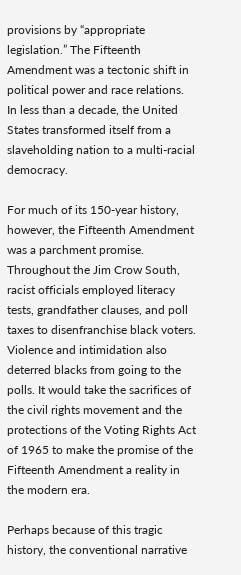provisions by “appropriate legislation.” The Fifteenth Amendment was a tectonic shift in political power and race relations. In less than a decade, the United States transformed itself from a slaveholding nation to a multi-racial democracy.

For much of its 150-year history, however, the Fifteenth Amendment was a parchment promise. Throughout the Jim Crow South, racist officials employed literacy tests, grandfather clauses, and poll taxes to disenfranchise black voters. Violence and intimidation also deterred blacks from going to the polls. It would take the sacrifices of the civil rights movement and the protections of the Voting Rights Act of 1965 to make the promise of the Fifteenth Amendment a reality in the modern era.

Perhaps because of this tragic history, the conventional narrative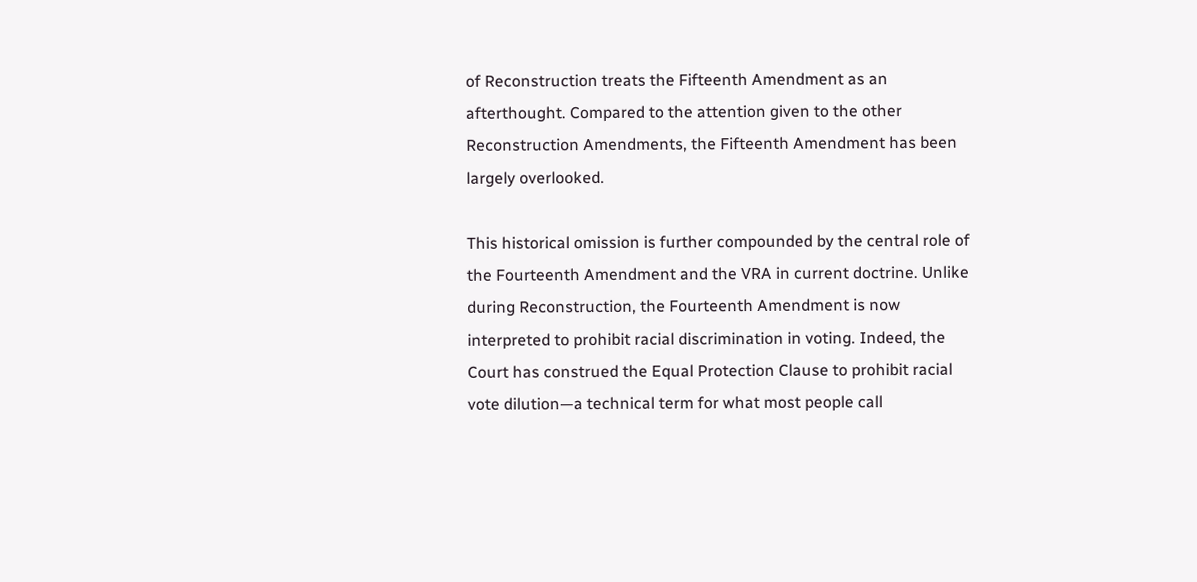of Reconstruction treats the Fifteenth Amendment as an afterthought. Compared to the attention given to the other Reconstruction Amendments, the Fifteenth Amendment has been largely overlooked.

This historical omission is further compounded by the central role of the Fourteenth Amendment and the VRA in current doctrine. Unlike during Reconstruction, the Fourteenth Amendment is now interpreted to prohibit racial discrimination in voting. Indeed, the Court has construed the Equal Protection Clause to prohibit racial vote dilution—a technical term for what most people call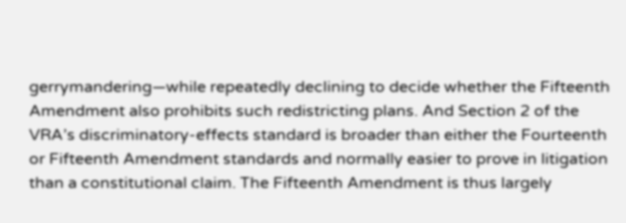gerrymandering—while repeatedly declining to decide whether the Fifteenth Amendment also prohibits such redistricting plans. And Section 2 of the VRA’s discriminatory-effects standard is broader than either the Fourteenth or Fifteenth Amendment standards and normally easier to prove in litigation than a constitutional claim. The Fifteenth Amendment is thus largely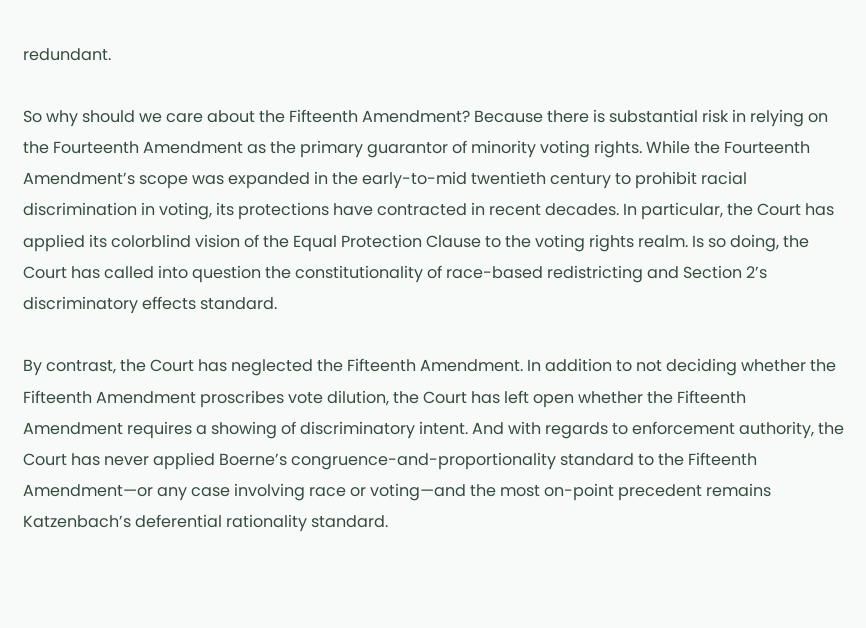redundant.

So why should we care about the Fifteenth Amendment? Because there is substantial risk in relying on the Fourteenth Amendment as the primary guarantor of minority voting rights. While the Fourteenth Amendment’s scope was expanded in the early-to-mid twentieth century to prohibit racial discrimination in voting, its protections have contracted in recent decades. In particular, the Court has applied its colorblind vision of the Equal Protection Clause to the voting rights realm. Is so doing, the Court has called into question the constitutionality of race-based redistricting and Section 2’s discriminatory effects standard.

By contrast, the Court has neglected the Fifteenth Amendment. In addition to not deciding whether the Fifteenth Amendment proscribes vote dilution, the Court has left open whether the Fifteenth Amendment requires a showing of discriminatory intent. And with regards to enforcement authority, the Court has never applied Boerne’s congruence-and-proportionality standard to the Fifteenth Amendment—or any case involving race or voting—and the most on-point precedent remains Katzenbach’s deferential rationality standard.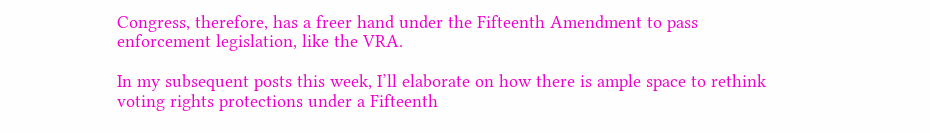Congress, therefore, has a freer hand under the Fifteenth Amendment to pass enforcement legislation, like the VRA.

In my subsequent posts this week, I’ll elaborate on how there is ample space to rethink voting rights protections under a Fifteenth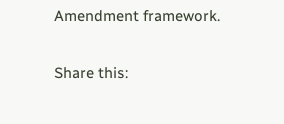Amendment framework.

Share this: